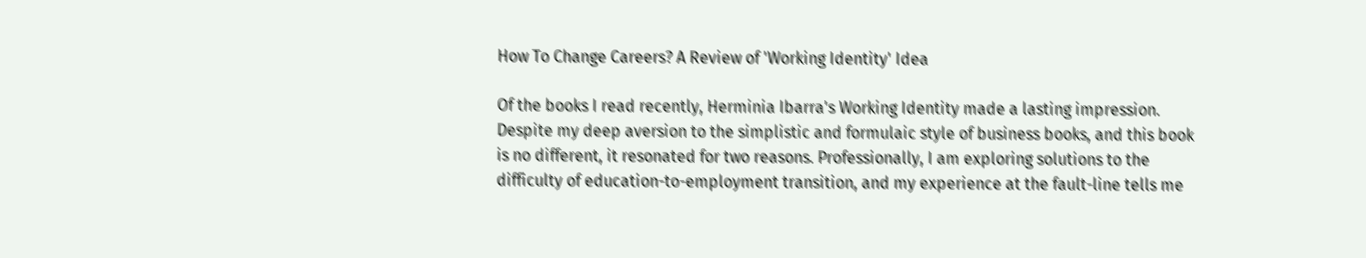How To Change Careers? A Review of 'Working Identity' Idea

Of the books I read recently, Herminia Ibarra's Working Identity made a lasting impression. Despite my deep aversion to the simplistic and formulaic style of business books, and this book is no different, it resonated for two reasons. Professionally, I am exploring solutions to the difficulty of education-to-employment transition, and my experience at the fault-line tells me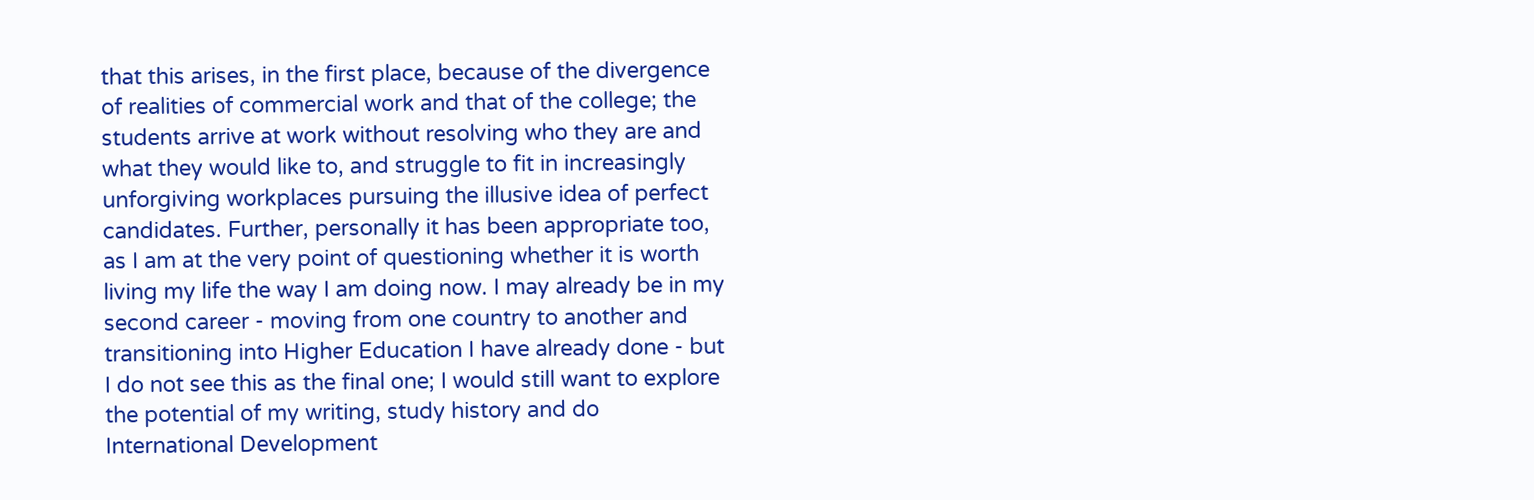that this arises, in the first place, because of the divergence of realities of commercial work and that of the college; the students arrive at work without resolving who they are and what they would like to, and struggle to fit in increasingly unforgiving workplaces pursuing the illusive idea of perfect candidates. Further, personally it has been appropriate too, as I am at the very point of questioning whether it is worth living my life the way I am doing now. I may already be in my second career - moving from one country to another and transitioning into Higher Education I have already done - but I do not see this as the final one; I would still want to explore the potential of my writing, study history and do International Development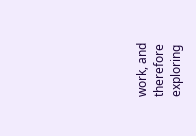work, and therefore exploring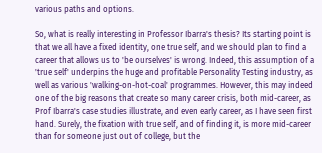various paths and options.

So, what is really interesting in Professor Ibarra's thesis? Its starting point is that we all have a fixed identity, one true self, and we should plan to find a career that allows us to 'be ourselves' is wrong. Indeed, this assumption of a 'true self' underpins the huge and profitable Personality Testing industry, as well as various 'walking-on-hot-coal' programmes. However, this may indeed one of the big reasons that create so many career crisis, both mid-career, as Prof Ibarra's case studies illustrate, and even early career, as I have seen first hand. Surely, the fixation with true self, and of finding it, is more mid-career than for someone just out of college, but the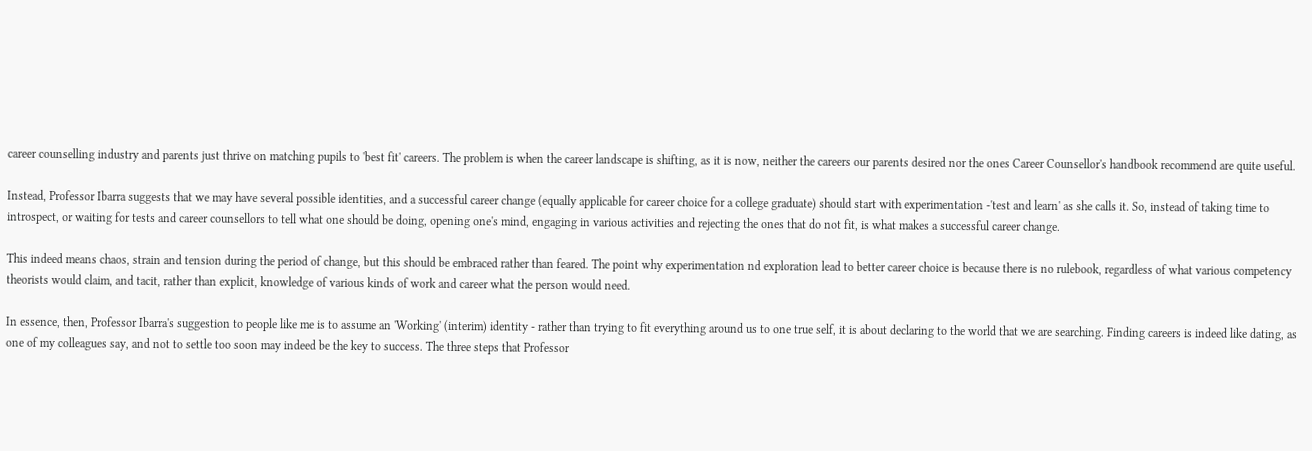career counselling industry and parents just thrive on matching pupils to 'best fit' careers. The problem is when the career landscape is shifting, as it is now, neither the careers our parents desired nor the ones Career Counsellor's handbook recommend are quite useful.

Instead, Professor Ibarra suggests that we may have several possible identities, and a successful career change (equally applicable for career choice for a college graduate) should start with experimentation -'test and learn' as she calls it. So, instead of taking time to introspect, or waiting for tests and career counsellors to tell what one should be doing, opening one's mind, engaging in various activities and rejecting the ones that do not fit, is what makes a successful career change.

This indeed means chaos, strain and tension during the period of change, but this should be embraced rather than feared. The point why experimentation nd exploration lead to better career choice is because there is no rulebook, regardless of what various competency theorists would claim, and tacit, rather than explicit, knowledge of various kinds of work and career what the person would need.

In essence, then, Professor Ibarra's suggestion to people like me is to assume an 'Working' (interim) identity - rather than trying to fit everything around us to one true self, it is about declaring to the world that we are searching. Finding careers is indeed like dating, as one of my colleagues say, and not to settle too soon may indeed be the key to success. The three steps that Professor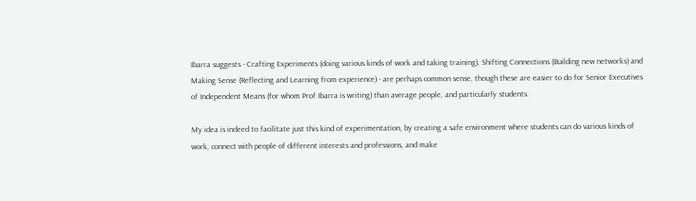Ibarra suggests - Crafting Experiments (doing various kinds of work and taking training), Shifting Connections (Building new networks) and Making Sense (Reflecting and Learning from experience) - are perhaps common sense, though these are easier to do for Senior Executives of Independent Means (for whom Prof Ibarra is writing) than average people, and particularly students.

My idea is indeed to facilitate just this kind of experimentation, by creating a safe environment where students can do various kinds of work, connect with people of different interests and professions, and make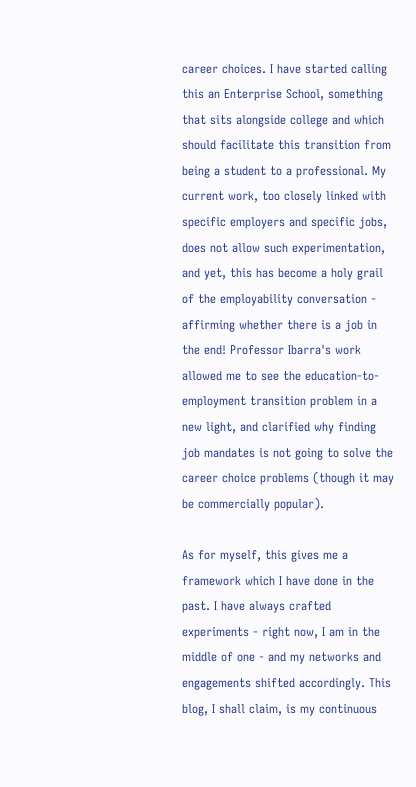career choices. I have started calling this an Enterprise School, something that sits alongside college and which should facilitate this transition from being a student to a professional. My current work, too closely linked with specific employers and specific jobs, does not allow such experimentation, and yet, this has become a holy grail of the employability conversation - affirming whether there is a job in the end! Professor Ibarra's work allowed me to see the education-to-employment transition problem in a new light, and clarified why finding job mandates is not going to solve the career choice problems (though it may be commercially popular).

As for myself, this gives me a framework which I have done in the past. I have always crafted experiments - right now, I am in the middle of one - and my networks and engagements shifted accordingly. This blog, I shall claim, is my continuous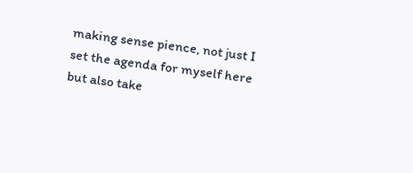making sense pience, not just I set the agenda for myself here but also take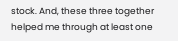stock. And, these three together helped me through at least one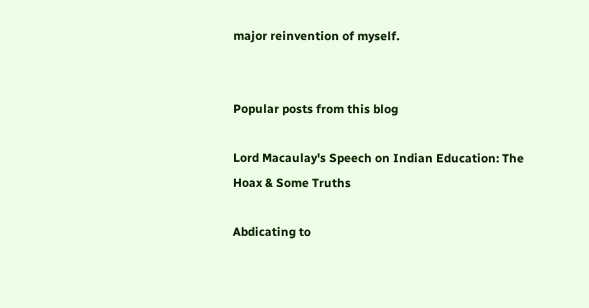major reinvention of myself.


Popular posts from this blog

Lord Macaulay's Speech on Indian Education: The Hoax & Some Truths

Abdicating to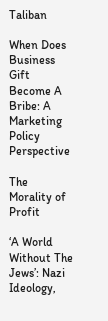Taliban

When Does Business Gift Become A Bribe: A Marketing Policy Perspective

The Morality of Profit

‘A World Without The Jews’: Nazi Ideology,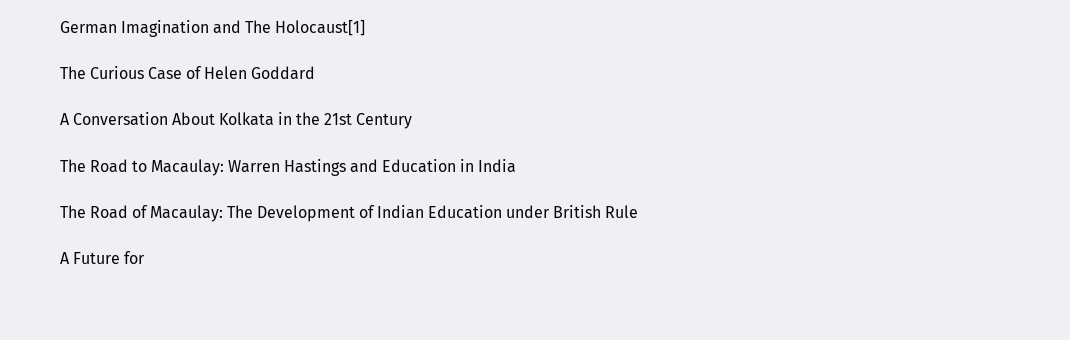German Imagination and The Holocaust[1]

The Curious Case of Helen Goddard

A Conversation About Kolkata in the 21st Century

The Road to Macaulay: Warren Hastings and Education in India

The Road of Macaulay: The Development of Indian Education under British Rule

A Future for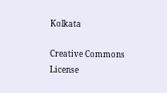Kolkata

Creative Commons License